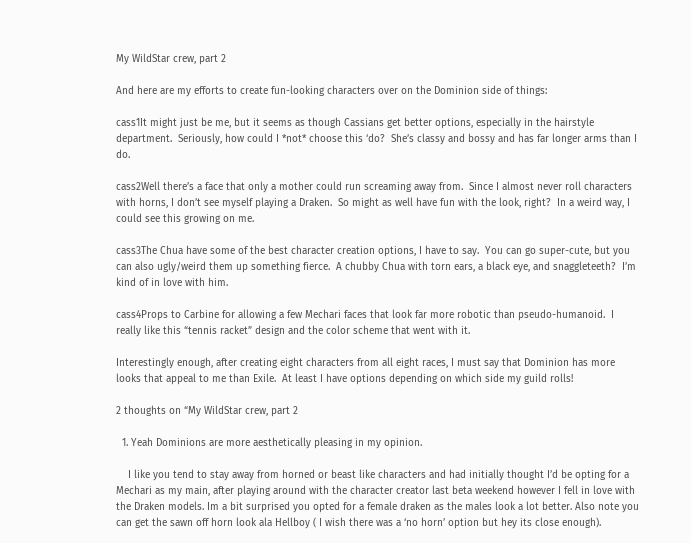My WildStar crew, part 2

And here are my efforts to create fun-looking characters over on the Dominion side of things:

cass1It might just be me, but it seems as though Cassians get better options, especially in the hairstyle department.  Seriously, how could I *not* choose this ‘do?  She’s classy and bossy and has far longer arms than I do.

cass2Well there’s a face that only a mother could run screaming away from.  Since I almost never roll characters with horns, I don’t see myself playing a Draken.  So might as well have fun with the look, right?  In a weird way, I could see this growing on me.

cass3The Chua have some of the best character creation options, I have to say.  You can go super-cute, but you can also ugly/weird them up something fierce.  A chubby Chua with torn ears, a black eye, and snaggleteeth?  I’m kind of in love with him.

cass4Props to Carbine for allowing a few Mechari faces that look far more robotic than pseudo-humanoid.  I really like this “tennis racket” design and the color scheme that went with it.

Interestingly enough, after creating eight characters from all eight races, I must say that Dominion has more looks that appeal to me than Exile.  At least I have options depending on which side my guild rolls!

2 thoughts on “My WildStar crew, part 2

  1. Yeah Dominions are more aesthetically pleasing in my opinion.

    I like you tend to stay away from horned or beast like characters and had initially thought I’d be opting for a Mechari as my main, after playing around with the character creator last beta weekend however I fell in love with the Draken models. Im a bit surprised you opted for a female draken as the males look a lot better. Also note you can get the sawn off horn look ala Hellboy ( I wish there was a ‘no horn’ option but hey its close enough).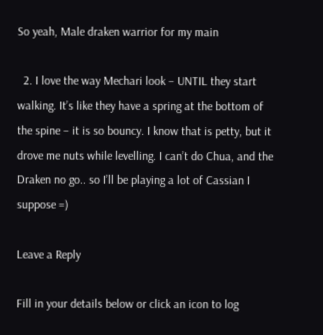So yeah, Male draken warrior for my main

  2. I love the way Mechari look – UNTIL they start walking. It’s like they have a spring at the bottom of the spine – it is so bouncy. I know that is petty, but it drove me nuts while levelling. I can’t do Chua, and the Draken no go.. so I’ll be playing a lot of Cassian I suppose =)

Leave a Reply

Fill in your details below or click an icon to log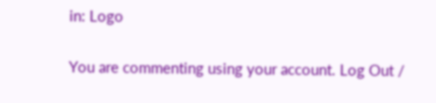in: Logo

You are commenting using your account. Log Out /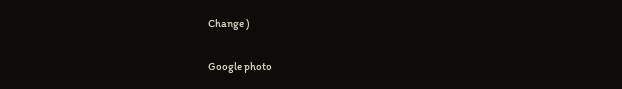Change )

Google photo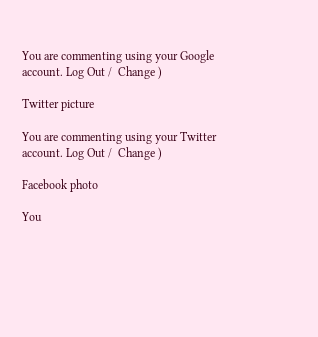You are commenting using your Google account. Log Out /  Change )

Twitter picture

You are commenting using your Twitter account. Log Out /  Change )

Facebook photo

You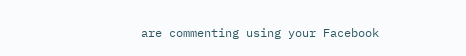are commenting using your Facebook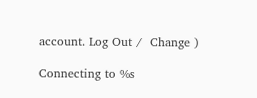account. Log Out /  Change )

Connecting to %s